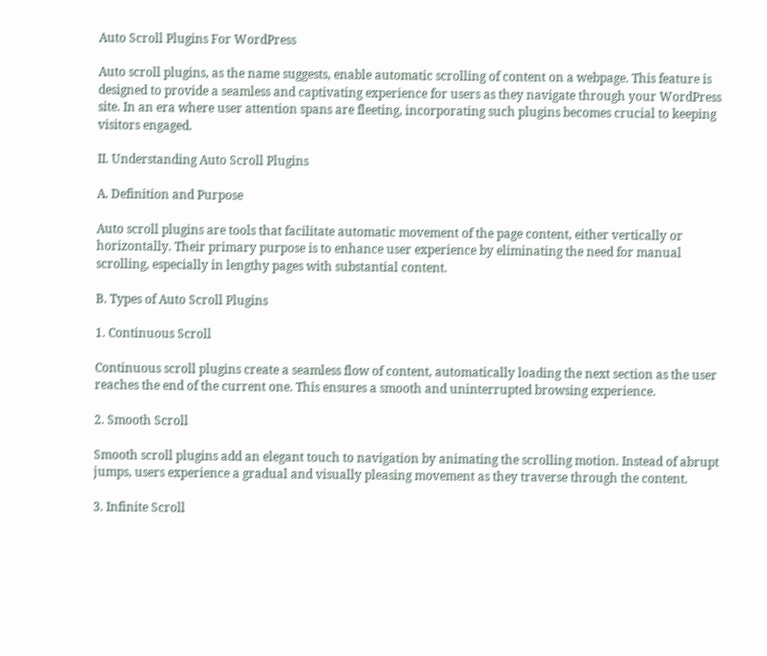Auto Scroll Plugins For WordPress

Auto scroll plugins, as the name suggests, enable automatic scrolling of content on a webpage. This feature is designed to provide a seamless and captivating experience for users as they navigate through your WordPress site. In an era where user attention spans are fleeting, incorporating such plugins becomes crucial to keeping visitors engaged.

II. Understanding Auto Scroll Plugins

A. Definition and Purpose

Auto scroll plugins are tools that facilitate automatic movement of the page content, either vertically or horizontally. Their primary purpose is to enhance user experience by eliminating the need for manual scrolling, especially in lengthy pages with substantial content.

B. Types of Auto Scroll Plugins

1. Continuous Scroll

Continuous scroll plugins create a seamless flow of content, automatically loading the next section as the user reaches the end of the current one. This ensures a smooth and uninterrupted browsing experience.

2. Smooth Scroll

Smooth scroll plugins add an elegant touch to navigation by animating the scrolling motion. Instead of abrupt jumps, users experience a gradual and visually pleasing movement as they traverse through the content.

3. Infinite Scroll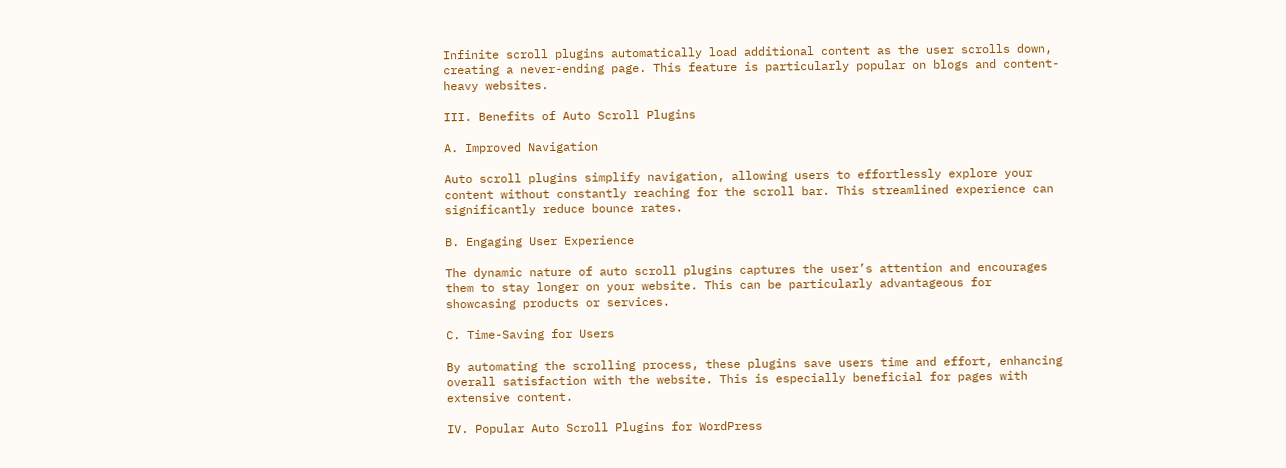Infinite scroll plugins automatically load additional content as the user scrolls down, creating a never-ending page. This feature is particularly popular on blogs and content-heavy websites.

III. Benefits of Auto Scroll Plugins

A. Improved Navigation

Auto scroll plugins simplify navigation, allowing users to effortlessly explore your content without constantly reaching for the scroll bar. This streamlined experience can significantly reduce bounce rates.

B. Engaging User Experience

The dynamic nature of auto scroll plugins captures the user’s attention and encourages them to stay longer on your website. This can be particularly advantageous for showcasing products or services.

C. Time-Saving for Users

By automating the scrolling process, these plugins save users time and effort, enhancing overall satisfaction with the website. This is especially beneficial for pages with extensive content.

IV. Popular Auto Scroll Plugins for WordPress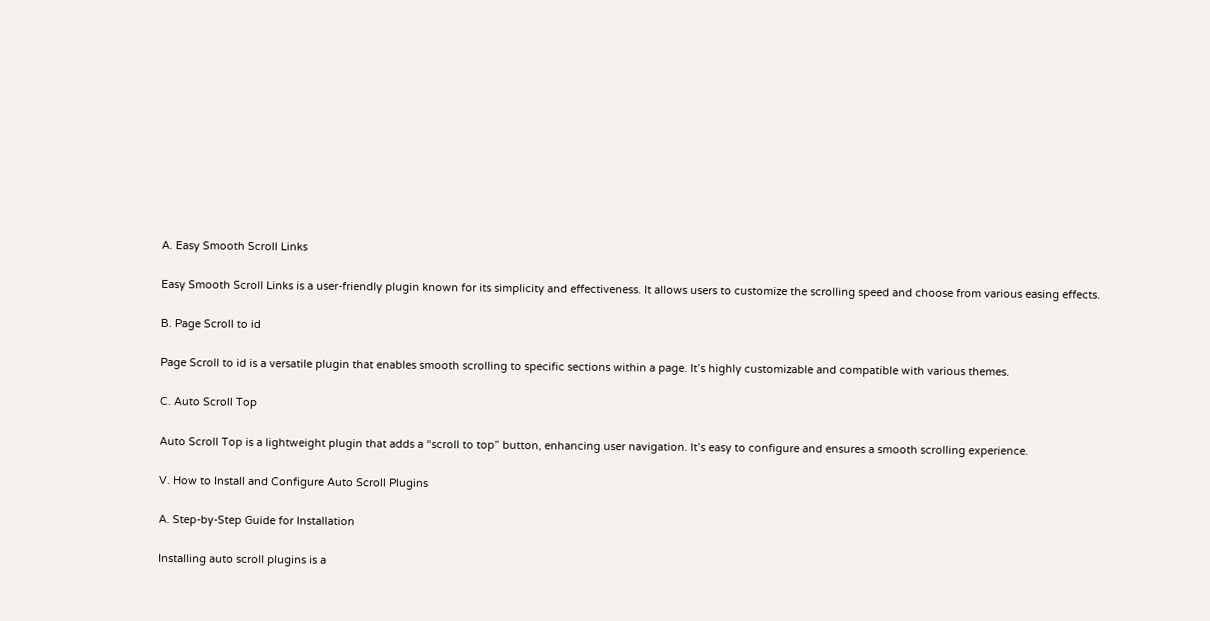A. Easy Smooth Scroll Links

Easy Smooth Scroll Links is a user-friendly plugin known for its simplicity and effectiveness. It allows users to customize the scrolling speed and choose from various easing effects.

B. Page Scroll to id

Page Scroll to id is a versatile plugin that enables smooth scrolling to specific sections within a page. It’s highly customizable and compatible with various themes.

C. Auto Scroll Top

Auto Scroll Top is a lightweight plugin that adds a “scroll to top” button, enhancing user navigation. It’s easy to configure and ensures a smooth scrolling experience.

V. How to Install and Configure Auto Scroll Plugins

A. Step-by-Step Guide for Installation

Installing auto scroll plugins is a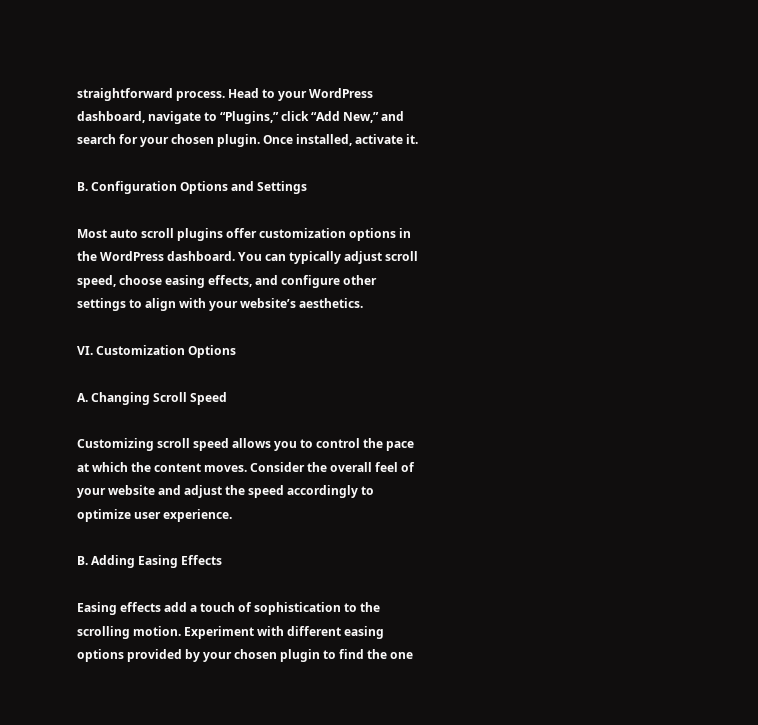straightforward process. Head to your WordPress dashboard, navigate to “Plugins,” click “Add New,” and search for your chosen plugin. Once installed, activate it.

B. Configuration Options and Settings

Most auto scroll plugins offer customization options in the WordPress dashboard. You can typically adjust scroll speed, choose easing effects, and configure other settings to align with your website’s aesthetics.

VI. Customization Options

A. Changing Scroll Speed

Customizing scroll speed allows you to control the pace at which the content moves. Consider the overall feel of your website and adjust the speed accordingly to optimize user experience.

B. Adding Easing Effects

Easing effects add a touch of sophistication to the scrolling motion. Experiment with different easing options provided by your chosen plugin to find the one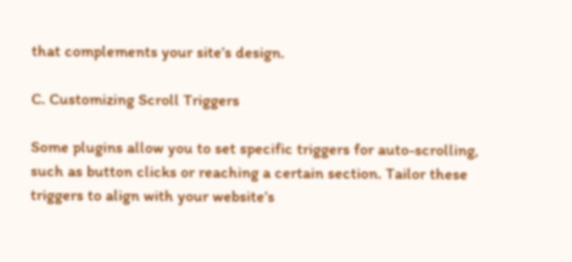that complements your site’s design.

C. Customizing Scroll Triggers

Some plugins allow you to set specific triggers for auto-scrolling, such as button clicks or reaching a certain section. Tailor these triggers to align with your website’s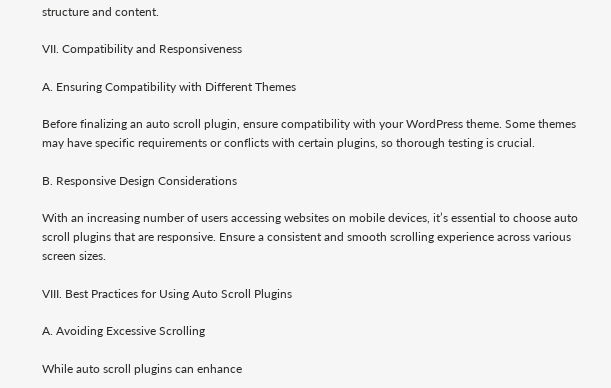structure and content.

VII. Compatibility and Responsiveness

A. Ensuring Compatibility with Different Themes

Before finalizing an auto scroll plugin, ensure compatibility with your WordPress theme. Some themes may have specific requirements or conflicts with certain plugins, so thorough testing is crucial.

B. Responsive Design Considerations

With an increasing number of users accessing websites on mobile devices, it’s essential to choose auto scroll plugins that are responsive. Ensure a consistent and smooth scrolling experience across various screen sizes.

VIII. Best Practices for Using Auto Scroll Plugins

A. Avoiding Excessive Scrolling

While auto scroll plugins can enhance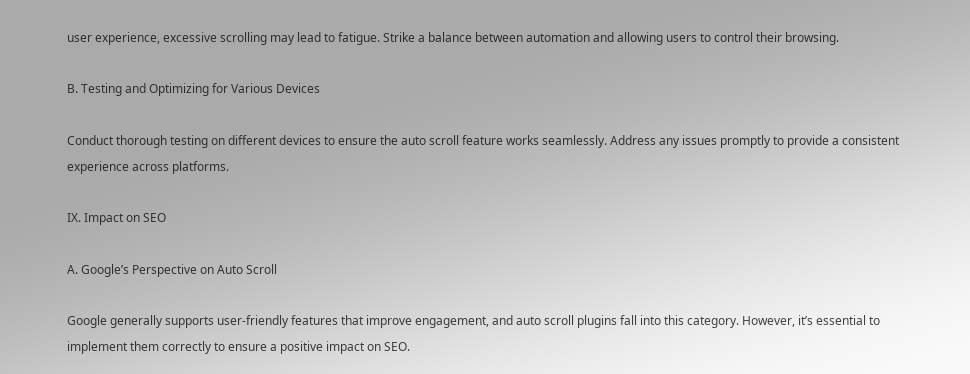user experience, excessive scrolling may lead to fatigue. Strike a balance between automation and allowing users to control their browsing.

B. Testing and Optimizing for Various Devices

Conduct thorough testing on different devices to ensure the auto scroll feature works seamlessly. Address any issues promptly to provide a consistent experience across platforms.

IX. Impact on SEO

A. Google’s Perspective on Auto Scroll

Google generally supports user-friendly features that improve engagement, and auto scroll plugins fall into this category. However, it’s essential to implement them correctly to ensure a positive impact on SEO.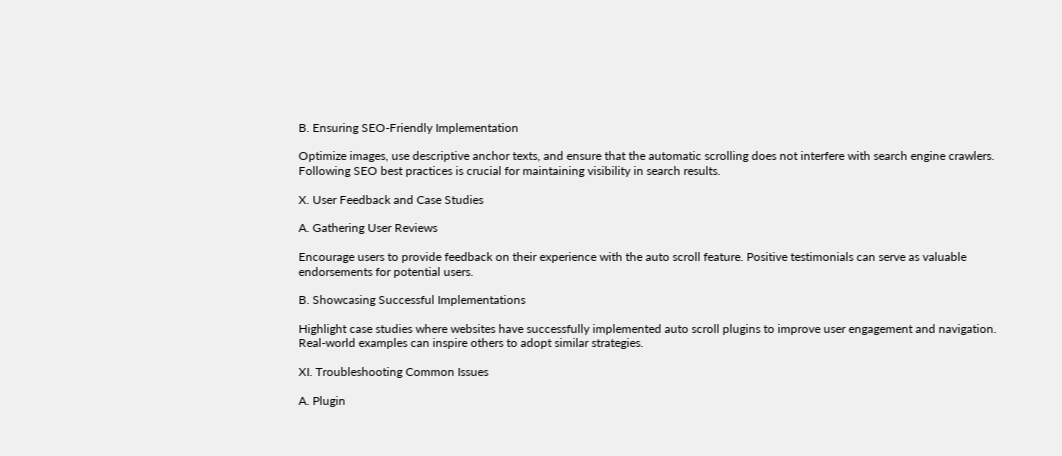B. Ensuring SEO-Friendly Implementation

Optimize images, use descriptive anchor texts, and ensure that the automatic scrolling does not interfere with search engine crawlers. Following SEO best practices is crucial for maintaining visibility in search results.

X. User Feedback and Case Studies

A. Gathering User Reviews

Encourage users to provide feedback on their experience with the auto scroll feature. Positive testimonials can serve as valuable endorsements for potential users.

B. Showcasing Successful Implementations

Highlight case studies where websites have successfully implemented auto scroll plugins to improve user engagement and navigation. Real-world examples can inspire others to adopt similar strategies.

XI. Troubleshooting Common Issues

A. Plugin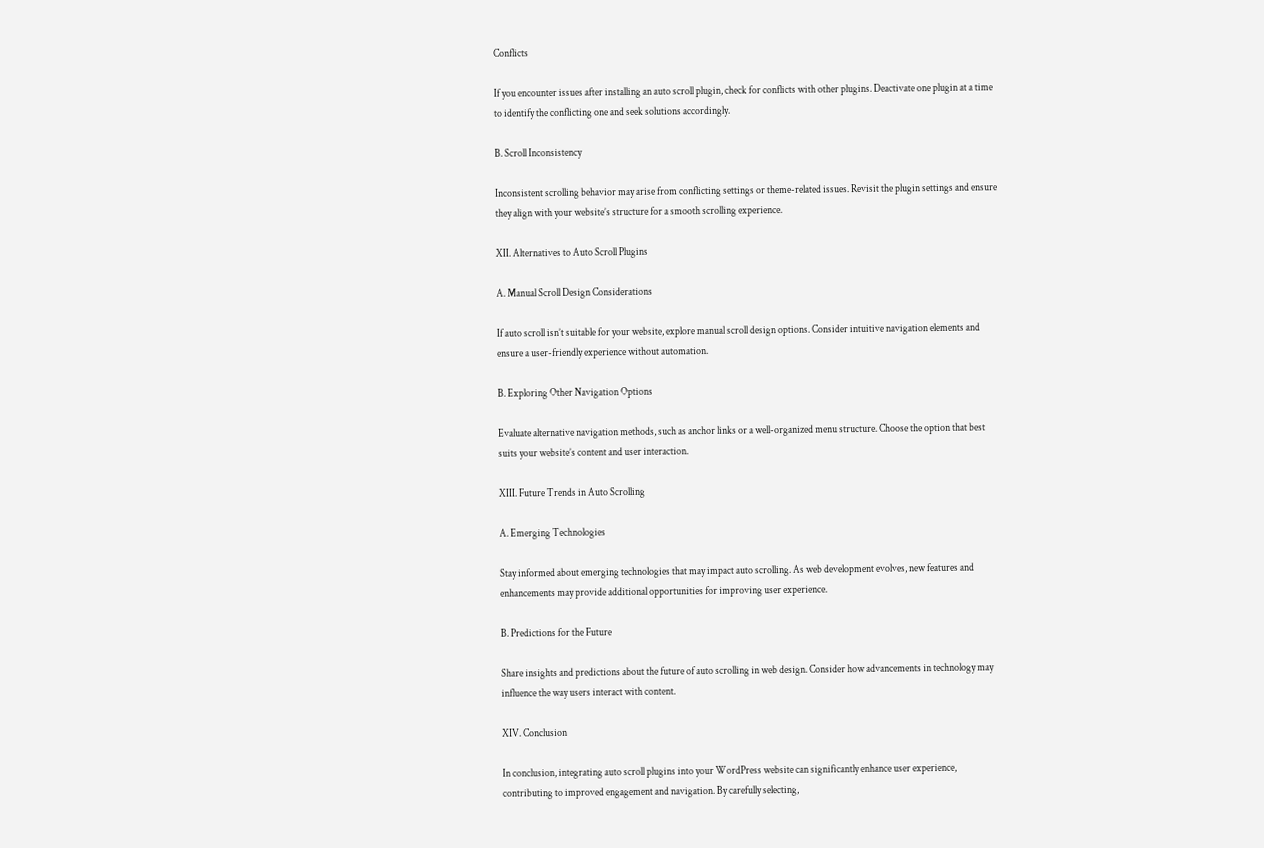Conflicts

If you encounter issues after installing an auto scroll plugin, check for conflicts with other plugins. Deactivate one plugin at a time to identify the conflicting one and seek solutions accordingly.

B. Scroll Inconsistency

Inconsistent scrolling behavior may arise from conflicting settings or theme-related issues. Revisit the plugin settings and ensure they align with your website’s structure for a smooth scrolling experience.

XII. Alternatives to Auto Scroll Plugins

A. Manual Scroll Design Considerations

If auto scroll isn’t suitable for your website, explore manual scroll design options. Consider intuitive navigation elements and ensure a user-friendly experience without automation.

B. Exploring Other Navigation Options

Evaluate alternative navigation methods, such as anchor links or a well-organized menu structure. Choose the option that best suits your website’s content and user interaction.

XIII. Future Trends in Auto Scrolling

A. Emerging Technologies

Stay informed about emerging technologies that may impact auto scrolling. As web development evolves, new features and enhancements may provide additional opportunities for improving user experience.

B. Predictions for the Future

Share insights and predictions about the future of auto scrolling in web design. Consider how advancements in technology may influence the way users interact with content.

XIV. Conclusion

In conclusion, integrating auto scroll plugins into your WordPress website can significantly enhance user experience, contributing to improved engagement and navigation. By carefully selecting,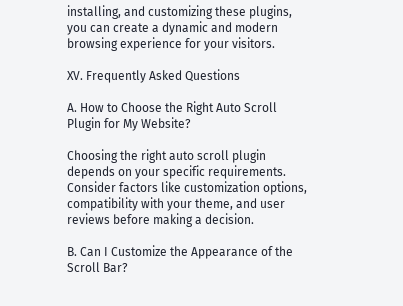installing, and customizing these plugins, you can create a dynamic and modern browsing experience for your visitors.

XV. Frequently Asked Questions

A. How to Choose the Right Auto Scroll Plugin for My Website?

Choosing the right auto scroll plugin depends on your specific requirements. Consider factors like customization options, compatibility with your theme, and user reviews before making a decision.

B. Can I Customize the Appearance of the Scroll Bar?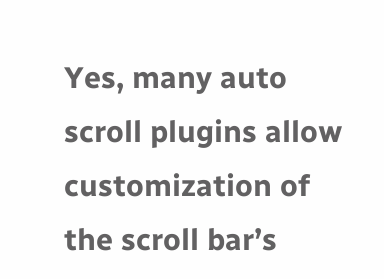Yes, many auto scroll plugins allow customization of the scroll bar’s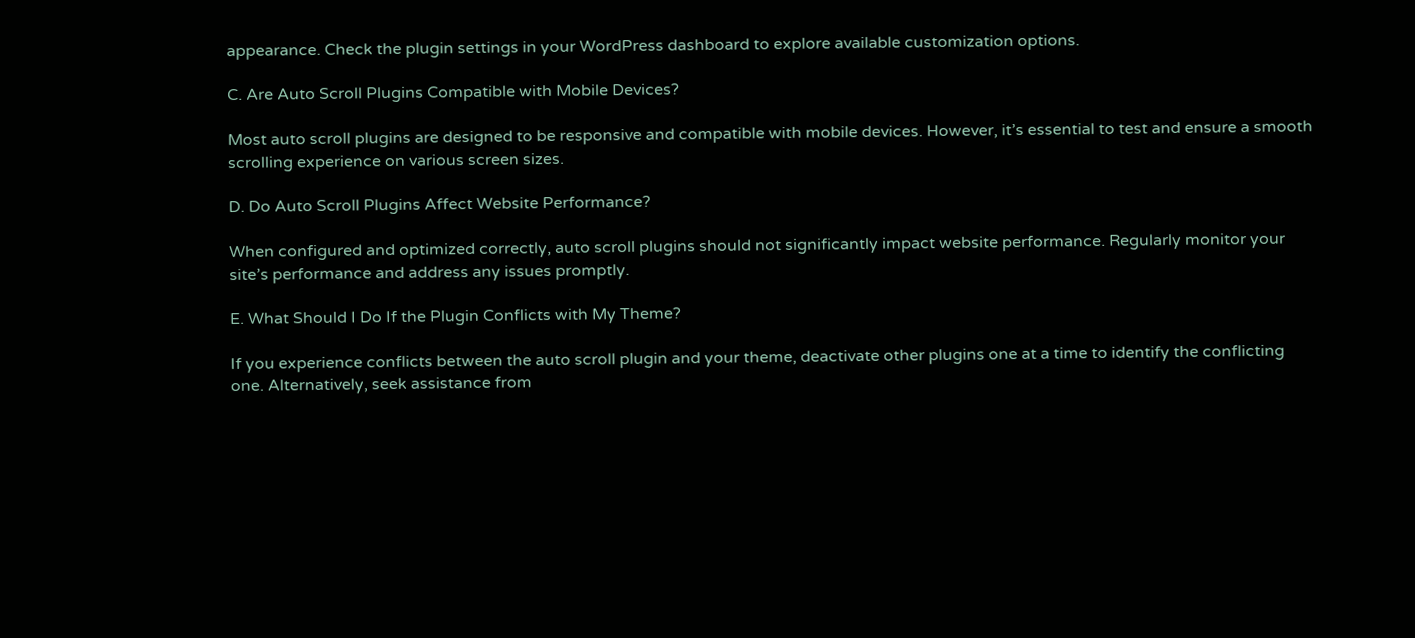appearance. Check the plugin settings in your WordPress dashboard to explore available customization options.

C. Are Auto Scroll Plugins Compatible with Mobile Devices?

Most auto scroll plugins are designed to be responsive and compatible with mobile devices. However, it’s essential to test and ensure a smooth scrolling experience on various screen sizes.

D. Do Auto Scroll Plugins Affect Website Performance?

When configured and optimized correctly, auto scroll plugins should not significantly impact website performance. Regularly monitor your site’s performance and address any issues promptly.

E. What Should I Do If the Plugin Conflicts with My Theme?

If you experience conflicts between the auto scroll plugin and your theme, deactivate other plugins one at a time to identify the conflicting one. Alternatively, seek assistance from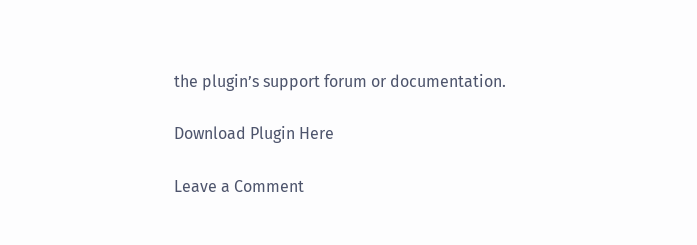the plugin’s support forum or documentation.

Download Plugin Here

Leave a Comment